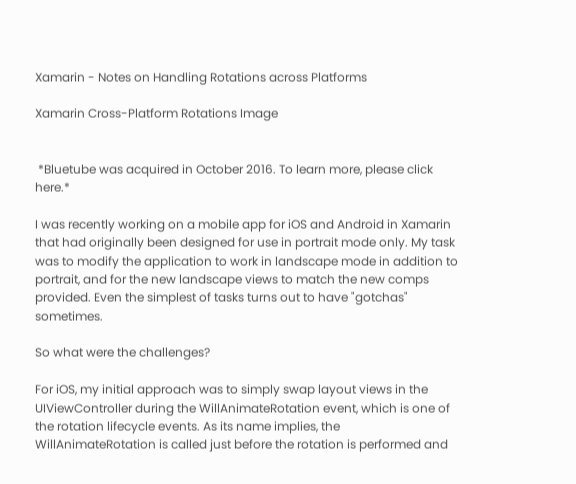Xamarin - Notes on Handling Rotations across Platforms

Xamarin Cross-Platform Rotations Image


 *Bluetube was acquired in October 2016. To learn more, please click here.*

I was recently working on a mobile app for iOS and Android in Xamarin that had originally been designed for use in portrait mode only. My task was to modify the application to work in landscape mode in addition to portrait, and for the new landscape views to match the new comps provided. Even the simplest of tasks turns out to have "gotchas" sometimes.

So what were the challenges?

For iOS, my initial approach was to simply swap layout views in the UIViewController during the WillAnimateRotation event, which is one of the rotation lifecycle events. As its name implies, the WillAnimateRotation is called just before the rotation is performed and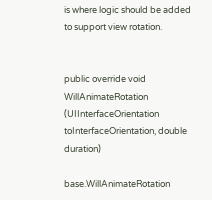is where logic should be added to support view rotation.


public override void WillAnimateRotation (UIInterfaceOrientation toInterfaceOrientation, double duration)

base.WillAnimateRotation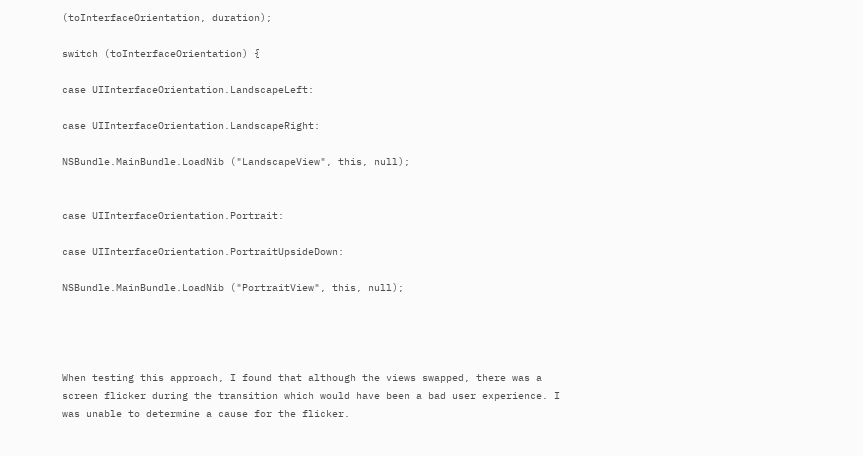(toInterfaceOrientation, duration);

switch (toInterfaceOrientation) {

case UIInterfaceOrientation.LandscapeLeft:

case UIInterfaceOrientation.LandscapeRight:

NSBundle.MainBundle.LoadNib ("LandscapeView", this, null);


case UIInterfaceOrientation.Portrait:

case UIInterfaceOrientation.PortraitUpsideDown:

NSBundle.MainBundle.LoadNib ("PortraitView", this, null);




When testing this approach, I found that although the views swapped, there was a screen flicker during the transition which would have been a bad user experience. I was unable to determine a cause for the flicker.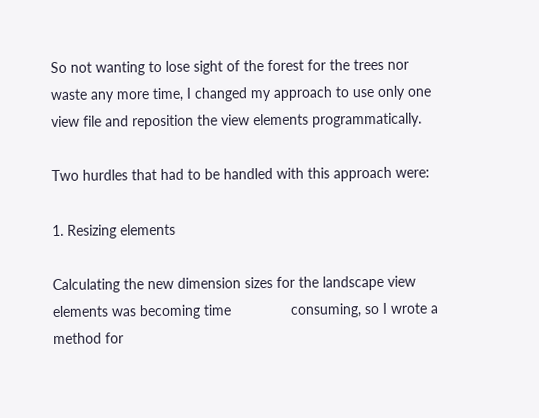So not wanting to lose sight of the forest for the trees nor waste any more time, I changed my approach to use only one view file and reposition the view elements programmatically.

Two hurdles that had to be handled with this approach were:

1. Resizing elements

Calculating the new dimension sizes for the landscape view elements was becoming time               consuming, so I wrote a method for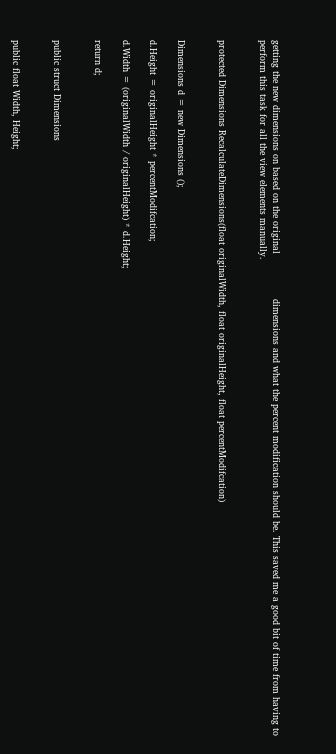getting the new dimensions on based on the original               dimensions and what the percent modification should be. This saved me a good bit of time from having to perform this task for all the view elements manually.


protected Dimensions RecalculateDimensions(float originalWidth, float originalHeight, float percentModifcation)


Dimensions d = new Dimensions ();

d.Height = originalHeight * percentModifcation;

d.Width = (originalWidth / originalHeight) * d.Height;

return d;


public struct Dimensions


public float Width, Height;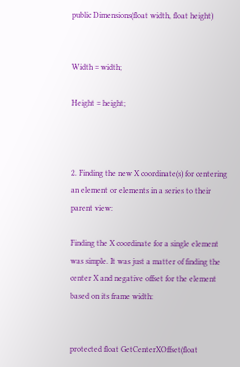public Dimensions(float width, float height)


Width = width;

Height = height;



2. Finding the new X coordinate(s) for centering an element or elements in a series to their parent view:

Finding the X coordinate for a single element was simple. It was just a matter of finding the center X and negative offset for the element based on its frame width:


protected float GetCenterXOffset(float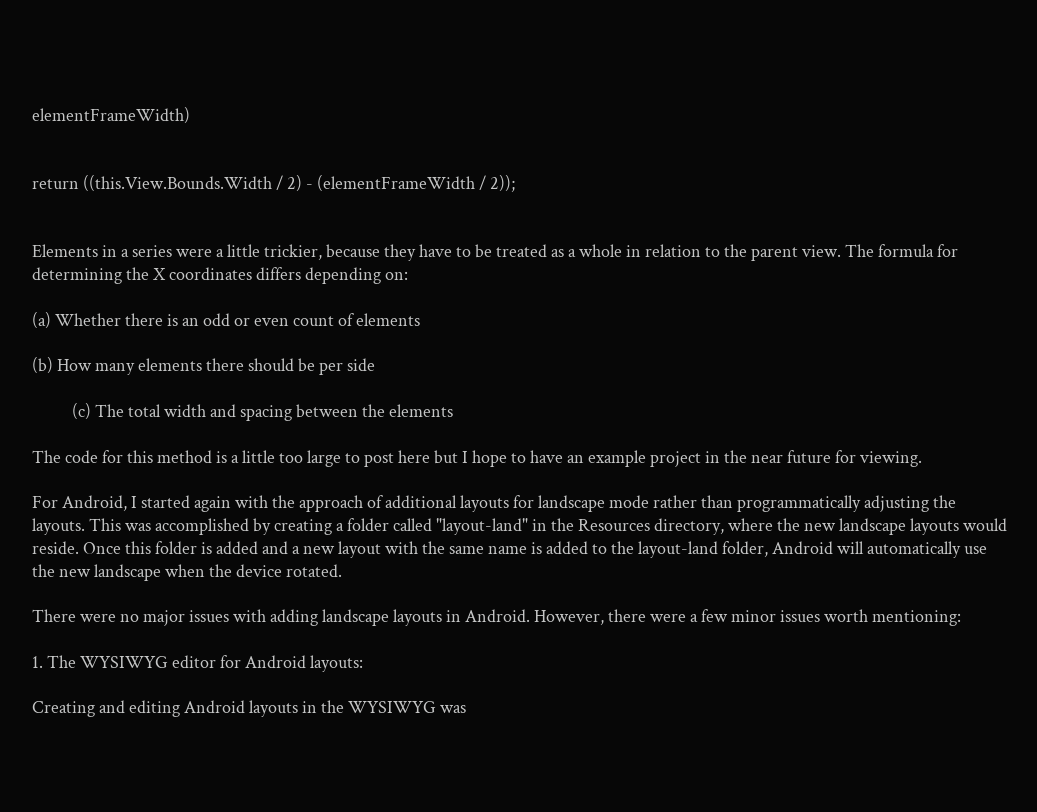elementFrameWidth)


return ((this.View.Bounds.Width / 2) - (elementFrameWidth / 2));


Elements in a series were a little trickier, because they have to be treated as a whole in relation to the parent view. The formula for determining the X coordinates differs depending on:

(a) Whether there is an odd or even count of elements

(b) How many elements there should be per side

          (c) The total width and spacing between the elements

The code for this method is a little too large to post here but I hope to have an example project in the near future for viewing.

For Android, I started again with the approach of additional layouts for landscape mode rather than programmatically adjusting the layouts. This was accomplished by creating a folder called "layout-land" in the Resources directory, where the new landscape layouts would reside. Once this folder is added and a new layout with the same name is added to the layout-land folder, Android will automatically use the new landscape when the device rotated.

There were no major issues with adding landscape layouts in Android. However, there were a few minor issues worth mentioning:

1. The WYSIWYG editor for Android layouts:

Creating and editing Android layouts in the WYSIWYG was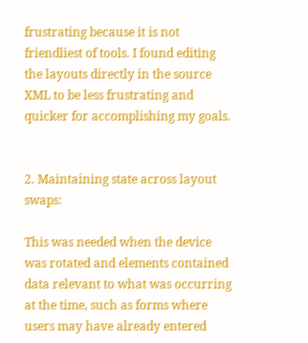frustrating because it is not friendliest of tools. I found editing the layouts directly in the source XML to be less frustrating and quicker for accomplishing my goals.


2. Maintaining state across layout swaps:

This was needed when the device was rotated and elements contained data relevant to what was occurring at the time, such as forms where users may have already entered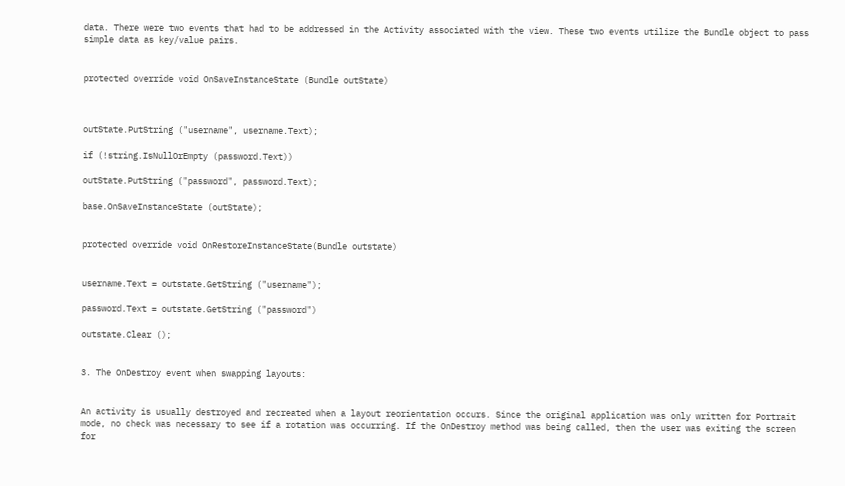data. There were two events that had to be addressed in the Activity associated with the view. These two events utilize the Bundle object to pass simple data as key/value pairs.


protected override void OnSaveInstanceState (Bundle outState)



outState.PutString ("username", username.Text);

if (!string.IsNullOrEmpty (password.Text))

outState.PutString ("password", password.Text);

base.OnSaveInstanceState (outState);


protected override void OnRestoreInstanceState(Bundle outstate)


username.Text = outstate.GetString ("username");

password.Text = outstate.GetString ("password")

outstate.Clear ();


3. The OnDestroy event when swapping layouts:


An activity is usually destroyed and recreated when a layout reorientation occurs. Since the original application was only written for Portrait mode, no check was necessary to see if a rotation was occurring. If the OnDestroy method was being called, then the user was exiting the screen for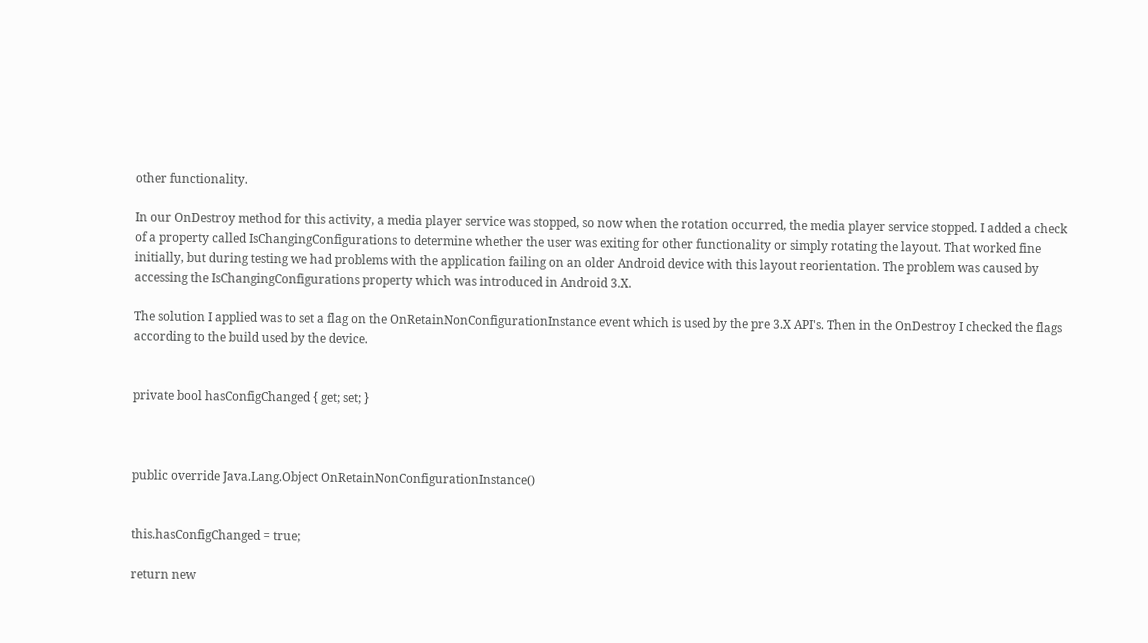other functionality.

In our OnDestroy method for this activity, a media player service was stopped, so now when the rotation occurred, the media player service stopped. I added a check of a property called IsChangingConfigurations to determine whether the user was exiting for other functionality or simply rotating the layout. That worked fine initially, but during testing we had problems with the application failing on an older Android device with this layout reorientation. The problem was caused by accessing the IsChangingConfigurations property which was introduced in Android 3.X.

The solution I applied was to set a flag on the OnRetainNonConfigurationInstance event which is used by the pre 3.X API's. Then in the OnDestroy I checked the flags according to the build used by the device.


private bool hasConfigChanged { get; set; }



public override Java.Lang.Object OnRetainNonConfigurationInstance()


this.hasConfigChanged = true;

return new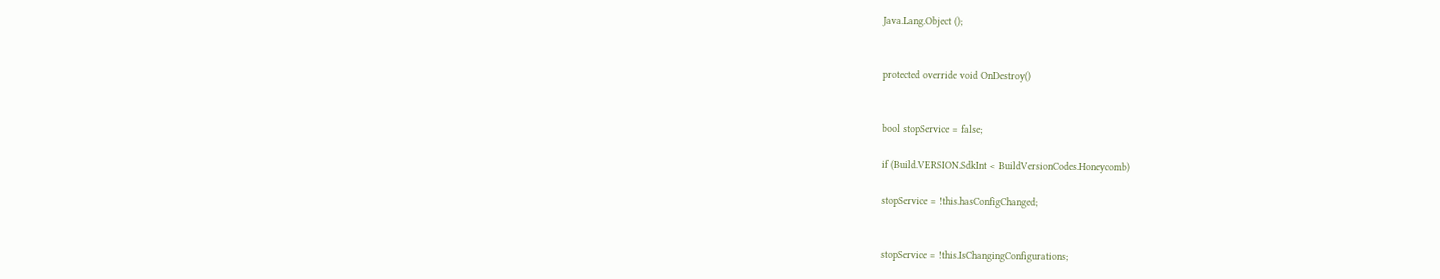Java.Lang.Object ();


protected override void OnDestroy()


bool stopService = false;

if (Build.VERSION.SdkInt < BuildVersionCodes.Honeycomb)

stopService = !this.hasConfigChanged;


stopService = !this.IsChangingConfigurations;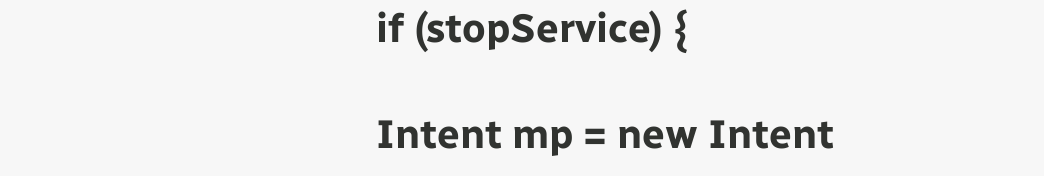if (stopService) {

Intent mp = new Intent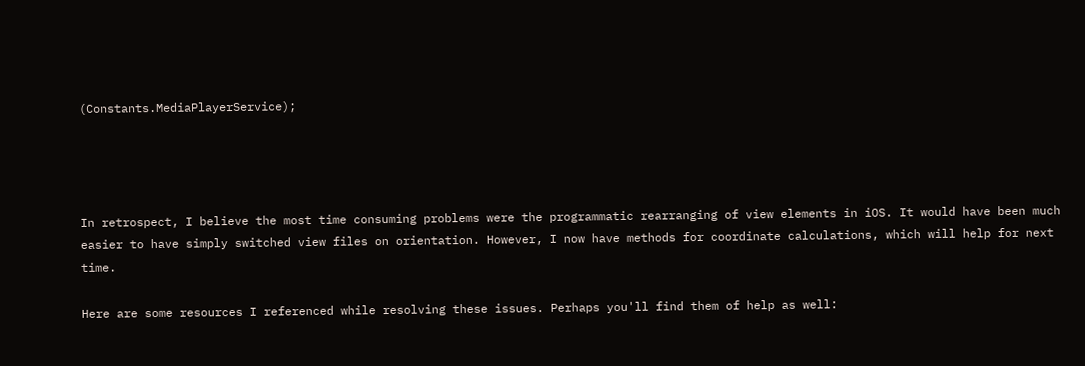(Constants.MediaPlayerService);




In retrospect, I believe the most time consuming problems were the programmatic rearranging of view elements in iOS. It would have been much easier to have simply switched view files on orientation. However, I now have methods for coordinate calculations, which will help for next time.

Here are some resources I referenced while resolving these issues. Perhaps you'll find them of help as well: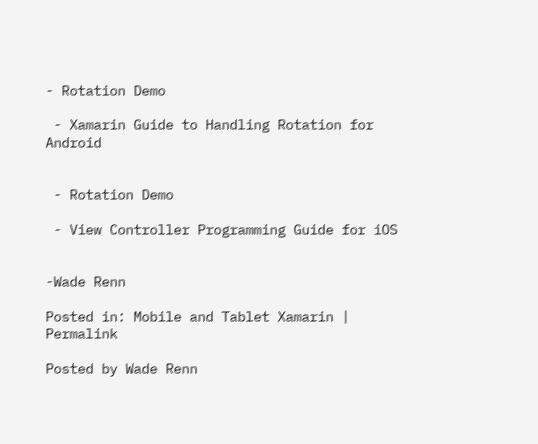- Rotation Demo

 - Xamarin Guide to Handling Rotation for Android


 - Rotation Demo

 - View Controller Programming Guide for iOS


-Wade Renn

Posted in: Mobile and Tablet Xamarin | Permalink

Posted by Wade Renn